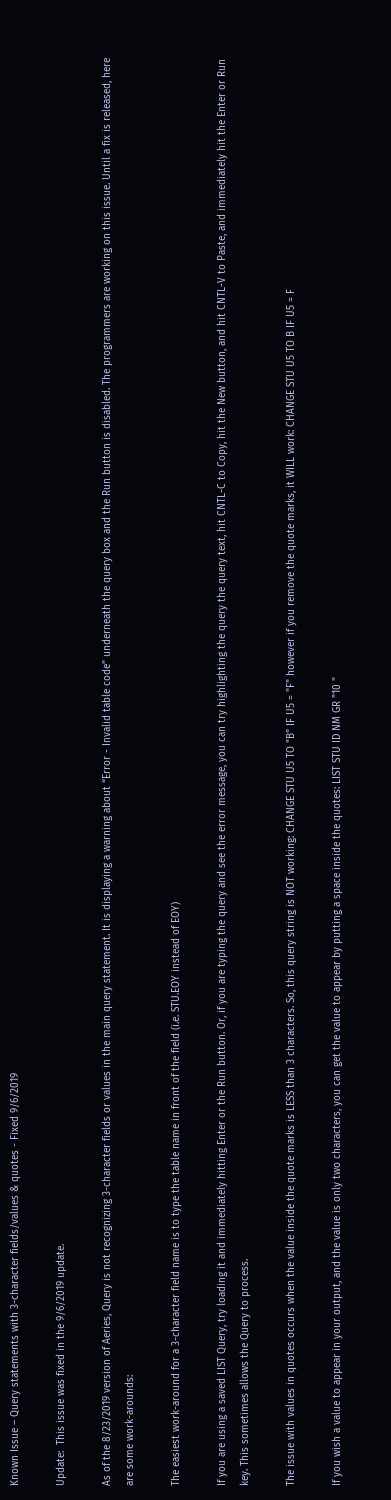Known Issue – Query statements with 3-character fields/values & quotes - Fixed 9/6/2019

Update:  This issue was fixed in the 9/6/2019 update.

As of the 8/23/2019 version of Aeries, Query is not recognizing 3-character fields or values in the main query statement. It is displaying a warning about “Error - Invalid table code” underneath the query box and the Run button is disabled. The programmers are working on this issue. Until a fix is released, here are some work-arounds:

The easiest work-around for a 3-character field name is to type the table name in front of the field (i.e. STU.EOY instead of EOY)

If you are using a saved LIST Query, try loading it and immediately hitting Enter or the Run button. Or, if you are typing the query and see the error message, you can try highlighting the query the query text, hit CNTL-C to Copy, hit the New button, and hit CNTL-V to Paste, and immediately hit the Enter or Run key. This sometimes allows the Query to process.

The issue with values in quotes occurs when the value inside the quote marks is LESS than 3 characters. So, this query string is NOT working: CHANGE STU U5 TO "B" IF U5 = "F" however if you remove the quote marks, it WILL work: CHANGE STU U5 TO B IF U5 = F

If you wish a value to appear in your output, and the value is only two characters, you can get the value to appear by putting a space inside the quotes: LIST STU ID NM GR "10 "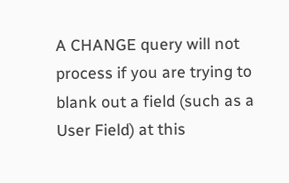A CHANGE query will not process if you are trying to blank out a field (such as a User Field) at this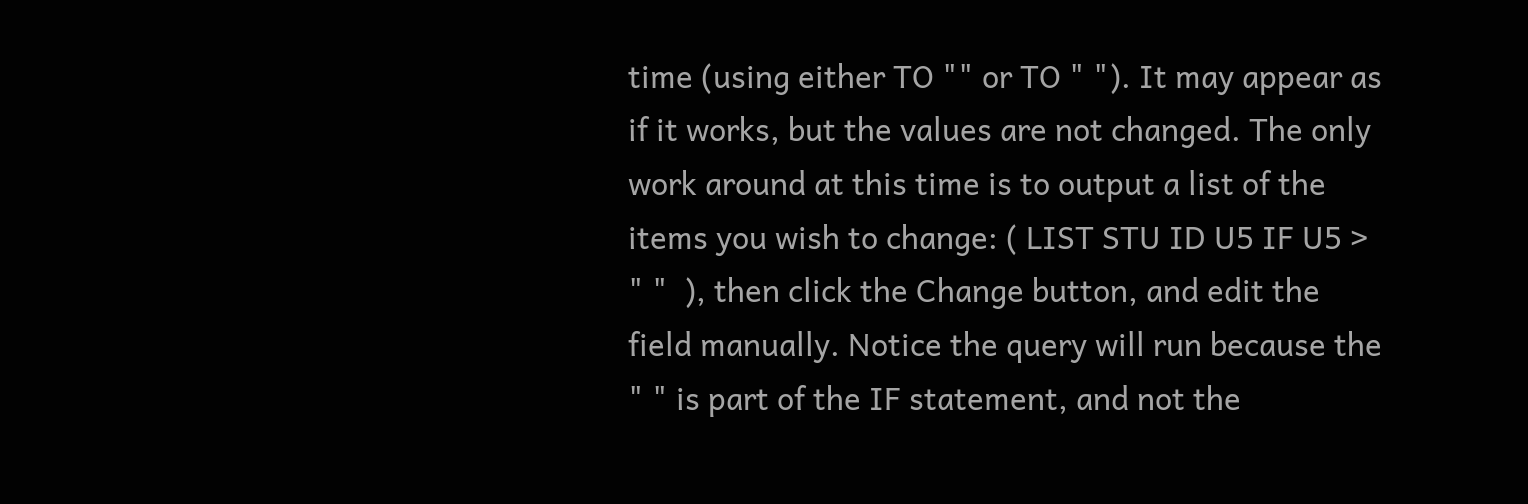time (using either TO "" or TO " "). It may appear as if it works, but the values are not changed. The only work around at this time is to output a list of the items you wish to change: ( LIST STU ID U5 IF U5 > " "  ), then click the Change button, and edit the field manually. Notice the query will run because the " " is part of the IF statement, and not the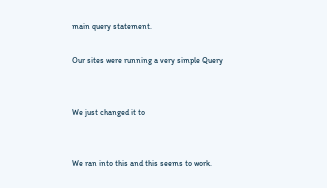main query statement.

Our sites were running a very simple Query


We just changed it to


We ran into this and this seems to work.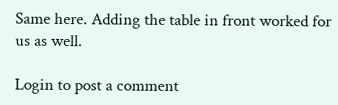Same here. Adding the table in front worked for us as well.

Login to post a comment